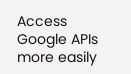Access Google APIs more easily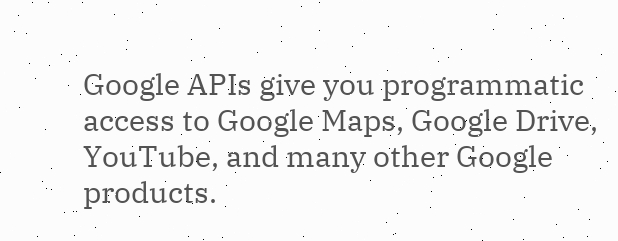Google APIs give you programmatic access to Google Maps, Google Drive, YouTube, and many other Google products.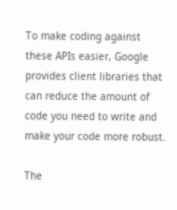To make coding against these APIs easier, Google provides client libraries that can reduce the amount of code you need to write and make your code more robust.

The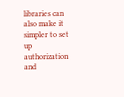libraries can also make it simpler to set up authorization and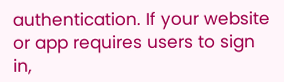authentication. If your website or app requires users to sign in,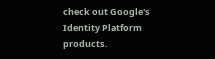check out Google's Identity Platform products.